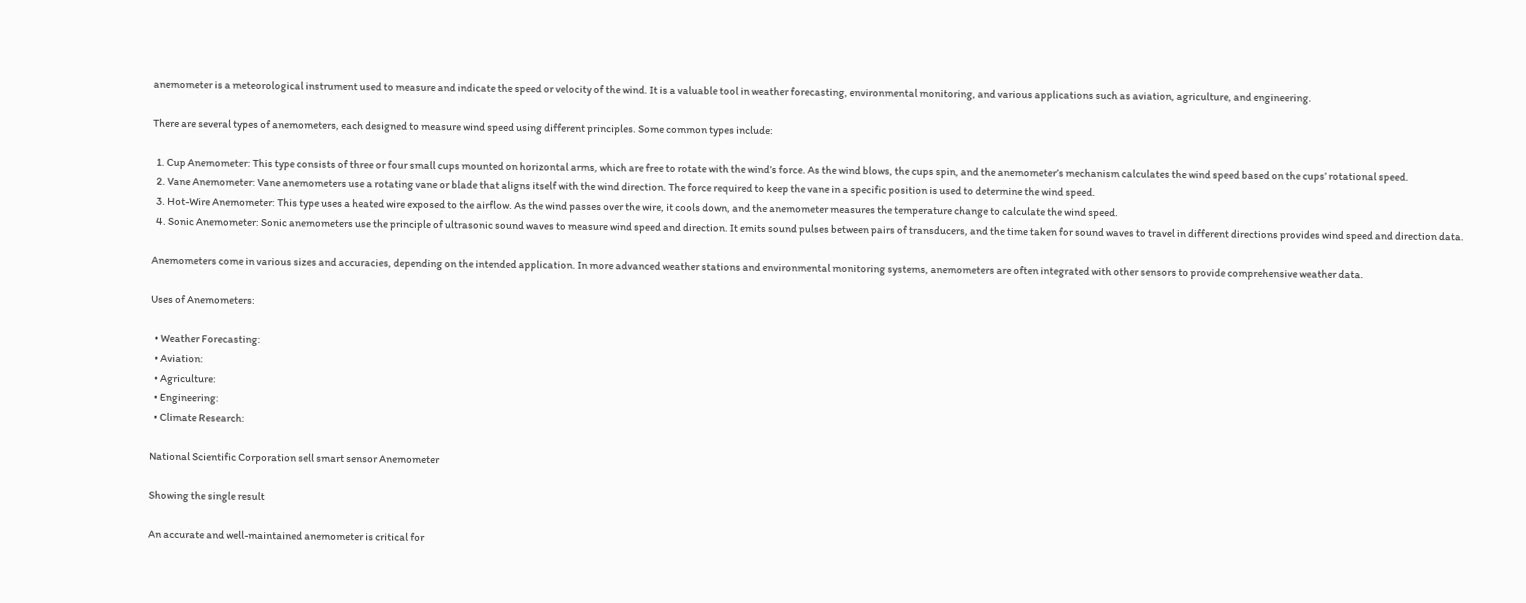anemometer is a meteorological instrument used to measure and indicate the speed or velocity of the wind. It is a valuable tool in weather forecasting, environmental monitoring, and various applications such as aviation, agriculture, and engineering.

There are several types of anemometers, each designed to measure wind speed using different principles. Some common types include:

  1. Cup Anemometer: This type consists of three or four small cups mounted on horizontal arms, which are free to rotate with the wind’s force. As the wind blows, the cups spin, and the anemometer’s mechanism calculates the wind speed based on the cups’ rotational speed.
  2. Vane Anemometer: Vane anemometers use a rotating vane or blade that aligns itself with the wind direction. The force required to keep the vane in a specific position is used to determine the wind speed.
  3. Hot-Wire Anemometer: This type uses a heated wire exposed to the airflow. As the wind passes over the wire, it cools down, and the anemometer measures the temperature change to calculate the wind speed.
  4. Sonic Anemometer: Sonic anemometers use the principle of ultrasonic sound waves to measure wind speed and direction. It emits sound pulses between pairs of transducers, and the time taken for sound waves to travel in different directions provides wind speed and direction data.

Anemometers come in various sizes and accuracies, depending on the intended application. In more advanced weather stations and environmental monitoring systems, anemometers are often integrated with other sensors to provide comprehensive weather data.

Uses of Anemometers:

  • Weather Forecasting:
  • Aviation:
  • Agriculture:
  • Engineering:
  • Climate Research:

National Scientific Corporation sell smart sensor Anemometer

Showing the single result

An accurate and well-maintained anemometer is critical for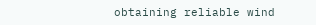obtaining reliable wind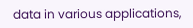data in various applications,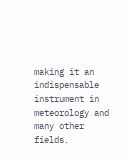making it an indispensable instrument in meteorology and many other fields.